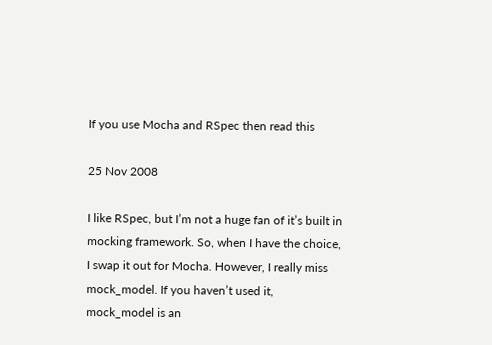If you use Mocha and RSpec then read this

25 Nov 2008

I like RSpec, but I’m not a huge fan of it’s built in mocking framework. So, when I have the choice, I swap it out for Mocha. However, I really miss mock_model. If you haven’t used it, mock_model is an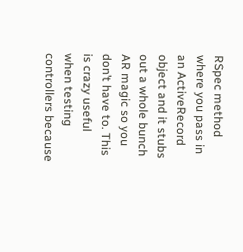RSpec method where you pass in an ActiveRecord object and it stubs out a whole bunch AR magic so you don’t have to. This is crazy useful when testing controllers because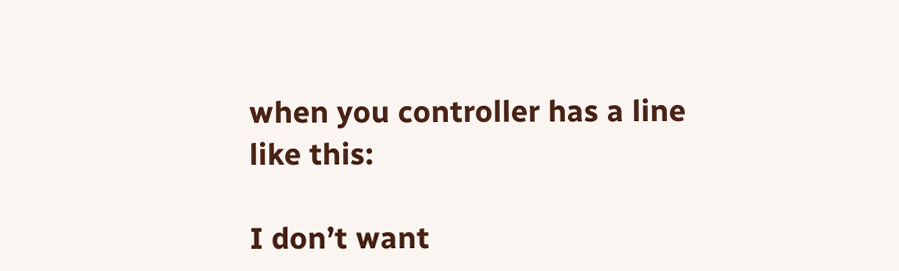when you controller has a line like this:

I don’t want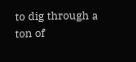to dig through a ton of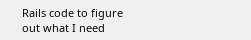Rails code to figure out what I need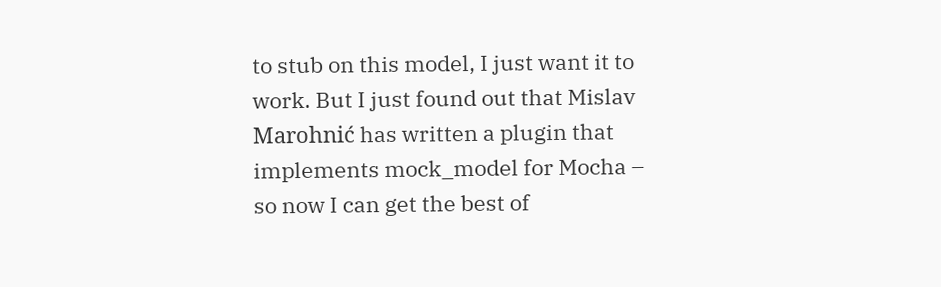to stub on this model, I just want it to work. But I just found out that Mislav Marohnić has written a plugin that implements mock_model for Mocha – so now I can get the best of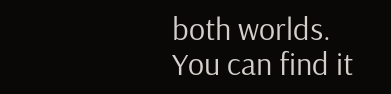both worlds. You can find it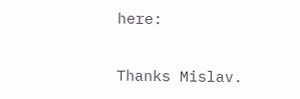here:

Thanks Mislav.